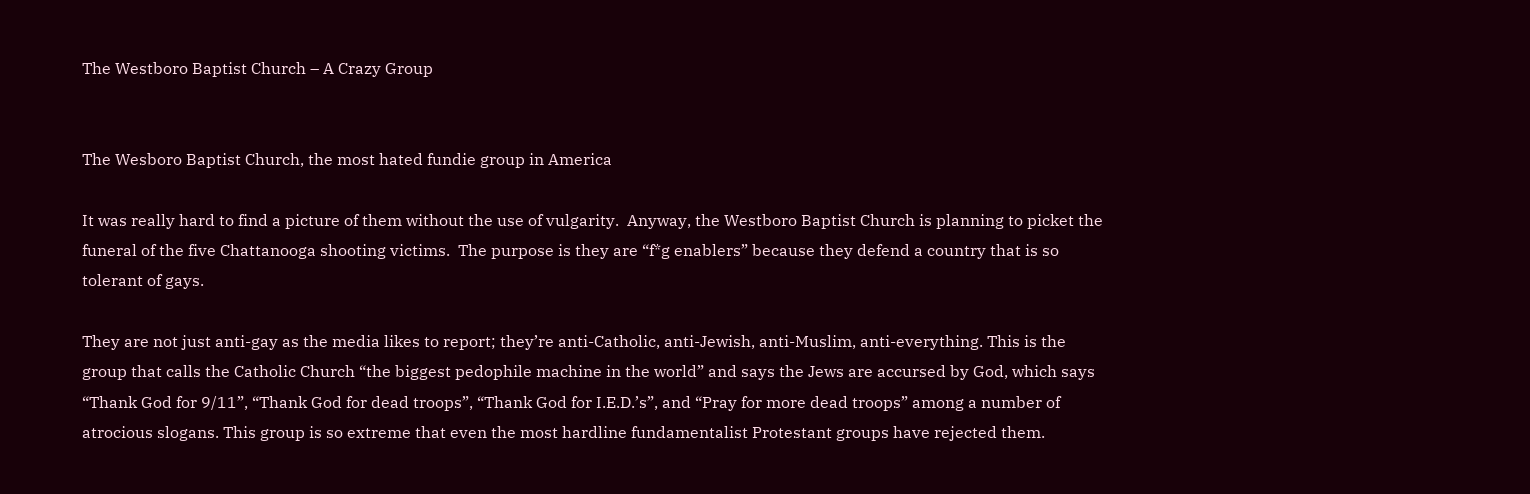The Westboro Baptist Church – A Crazy Group


The Wesboro Baptist Church, the most hated fundie group in America

It was really hard to find a picture of them without the use of vulgarity.  Anyway, the Westboro Baptist Church is planning to picket the funeral of the five Chattanooga shooting victims.  The purpose is they are “f*g enablers” because they defend a country that is so tolerant of gays.

They are not just anti-gay as the media likes to report; they’re anti-Catholic, anti-Jewish, anti-Muslim, anti-everything. This is the group that calls the Catholic Church “the biggest pedophile machine in the world” and says the Jews are accursed by God, which says “Thank God for 9/11”, “Thank God for dead troops”, “Thank God for I.E.D.’s”, and “Pray for more dead troops” among a number of atrocious slogans. This group is so extreme that even the most hardline fundamentalist Protestant groups have rejected them.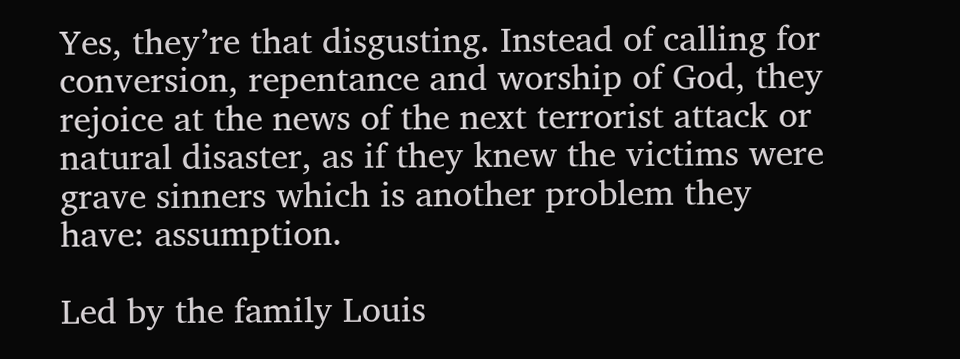Yes, they’re that disgusting. Instead of calling for conversion, repentance and worship of God, they rejoice at the news of the next terrorist attack or natural disaster, as if they knew the victims were grave sinners which is another problem they have: assumption.

Led by the family Louis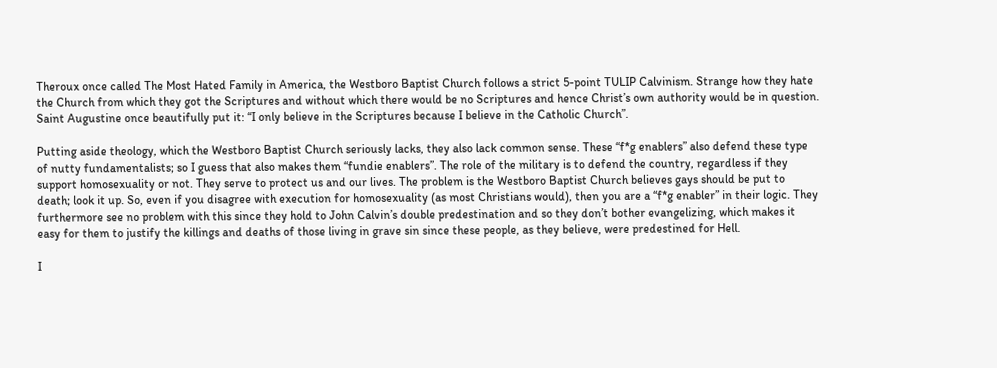Theroux once called The Most Hated Family in America, the Westboro Baptist Church follows a strict 5-point TULIP Calvinism. Strange how they hate the Church from which they got the Scriptures and without which there would be no Scriptures and hence Christ’s own authority would be in question.  Saint Augustine once beautifully put it: “I only believe in the Scriptures because I believe in the Catholic Church”.

Putting aside theology, which the Westboro Baptist Church seriously lacks, they also lack common sense. These “f*g enablers” also defend these type of nutty fundamentalists; so I guess that also makes them “fundie enablers”. The role of the military is to defend the country, regardless if they support homosexuality or not. They serve to protect us and our lives. The problem is the Westboro Baptist Church believes gays should be put to death; look it up. So, even if you disagree with execution for homosexuality (as most Christians would), then you are a “f*g enabler” in their logic. They furthermore see no problem with this since they hold to John Calvin’s double predestination and so they don’t bother evangelizing, which makes it easy for them to justify the killings and deaths of those living in grave sin since these people, as they believe, were predestined for Hell.

I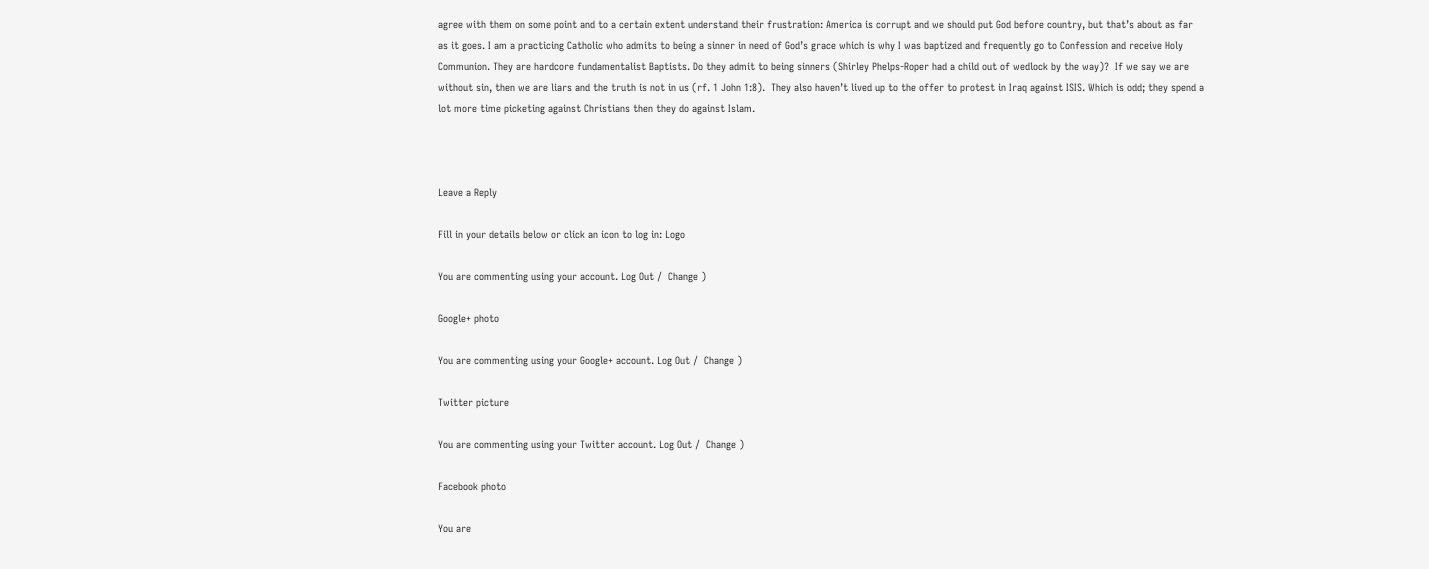agree with them on some point and to a certain extent understand their frustration: America is corrupt and we should put God before country, but that’s about as far as it goes. I am a practicing Catholic who admits to being a sinner in need of God’s grace which is why I was baptized and frequently go to Confession and receive Holy Communion. They are hardcore fundamentalist Baptists. Do they admit to being sinners (Shirley Phelps-Roper had a child out of wedlock by the way)?  If we say we are without sin, then we are liars and the truth is not in us (rf. 1 John 1:8).  They also haven’t lived up to the offer to protest in Iraq against ISIS. Which is odd; they spend a lot more time picketing against Christians then they do against Islam.



Leave a Reply

Fill in your details below or click an icon to log in: Logo

You are commenting using your account. Log Out /  Change )

Google+ photo

You are commenting using your Google+ account. Log Out /  Change )

Twitter picture

You are commenting using your Twitter account. Log Out /  Change )

Facebook photo

You are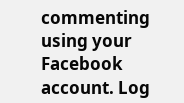commenting using your Facebook account. Log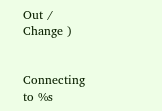Out /  Change )


Connecting to %s